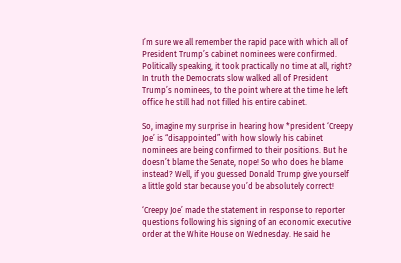I’m sure we all remember the rapid pace with which all of President Trump’s cabinet nominees were confirmed. Politically speaking, it took practically no time at all, right? In truth the Democrats slow walked all of President Trump’s nominees, to the point where at the time he left office he still had not filled his entire cabinet.

So, imagine my surprise in hearing how *president ‘Creepy Joe’ is “disappointed” with how slowly his cabinet nominees are being confirmed to their positions. But he doesn’t blame the Senate, nope! So who does he blame instead? Well, if you guessed Donald Trump give yourself a little gold star because you’d be absolutely correct!

‘Creepy Joe’ made the statement in response to reporter questions following his signing of an economic executive order at the White House on Wednesday. He said he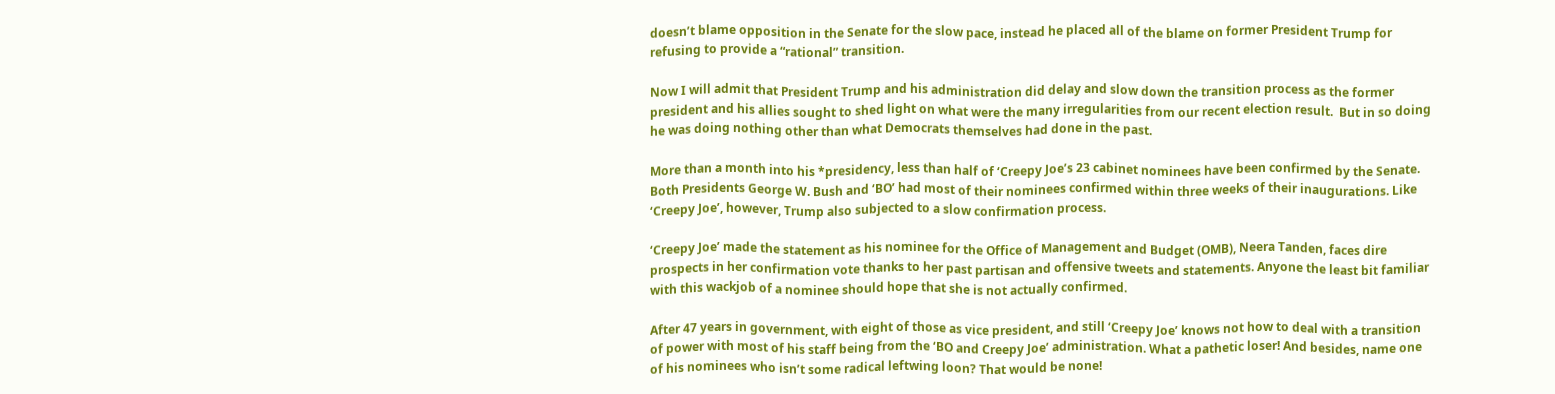doesn’t blame opposition in the Senate for the slow pace, instead he placed all of the blame on former President Trump for refusing to provide a “rational” transition.

Now I will admit that President Trump and his administration did delay and slow down the transition process as the former president and his allies sought to shed light on what were the many irregularities from our recent election result.  But in so doing he was doing nothing other than what Democrats themselves had done in the past.

More than a month into his *presidency, less than half of ‘Creepy Joe’s 23 cabinet nominees have been confirmed by the Senate. Both Presidents George W. Bush and ‘BO’ had most of their nominees confirmed within three weeks of their inaugurations. Like ‘Creepy Joe’, however, Trump also subjected to a slow confirmation process.

‘Creepy Joe’ made the statement as his nominee for the Office of Management and Budget (OMB), Neera Tanden, faces dire prospects in her confirmation vote thanks to her past partisan and offensive tweets and statements. Anyone the least bit familiar with this wackjob of a nominee should hope that she is not actually confirmed.

After 47 years in government, with eight of those as vice president, and still ‘Creepy Joe’ knows not how to deal with a transition of power with most of his staff being from the ‘BO and Creepy Joe’ administration. What a pathetic loser! And besides, name one of his nominees who isn’t some radical leftwing loon? That would be none!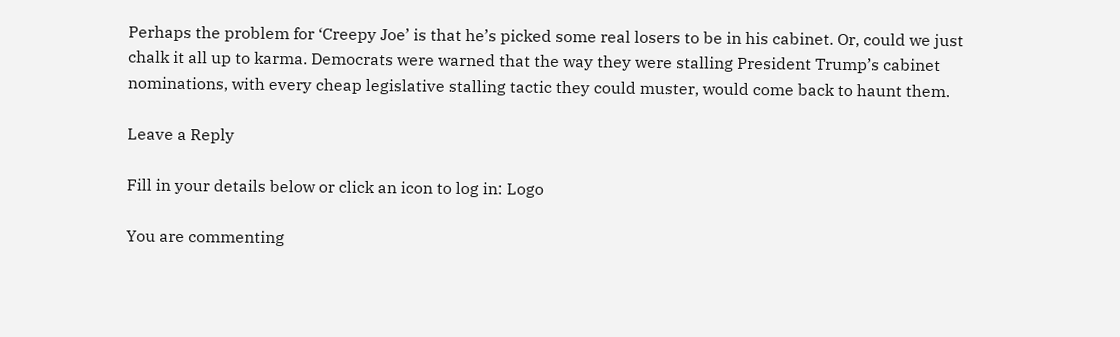Perhaps the problem for ‘Creepy Joe’ is that he’s picked some real losers to be in his cabinet. Or, could we just chalk it all up to karma. Democrats were warned that the way they were stalling President Trump’s cabinet nominations, with every cheap legislative stalling tactic they could muster, would come back to haunt them.

Leave a Reply

Fill in your details below or click an icon to log in: Logo

You are commenting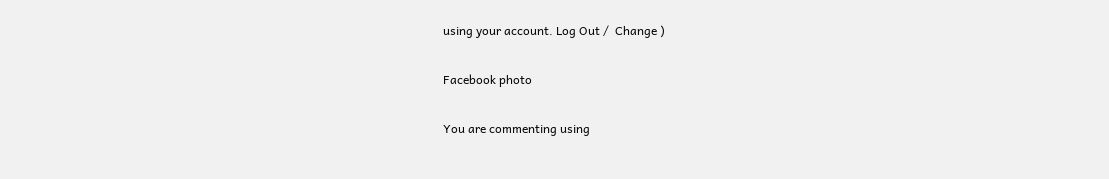using your account. Log Out /  Change )

Facebook photo

You are commenting using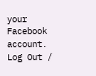your Facebook account. Log Out /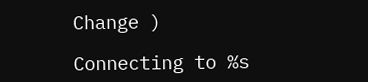Change )

Connecting to %s